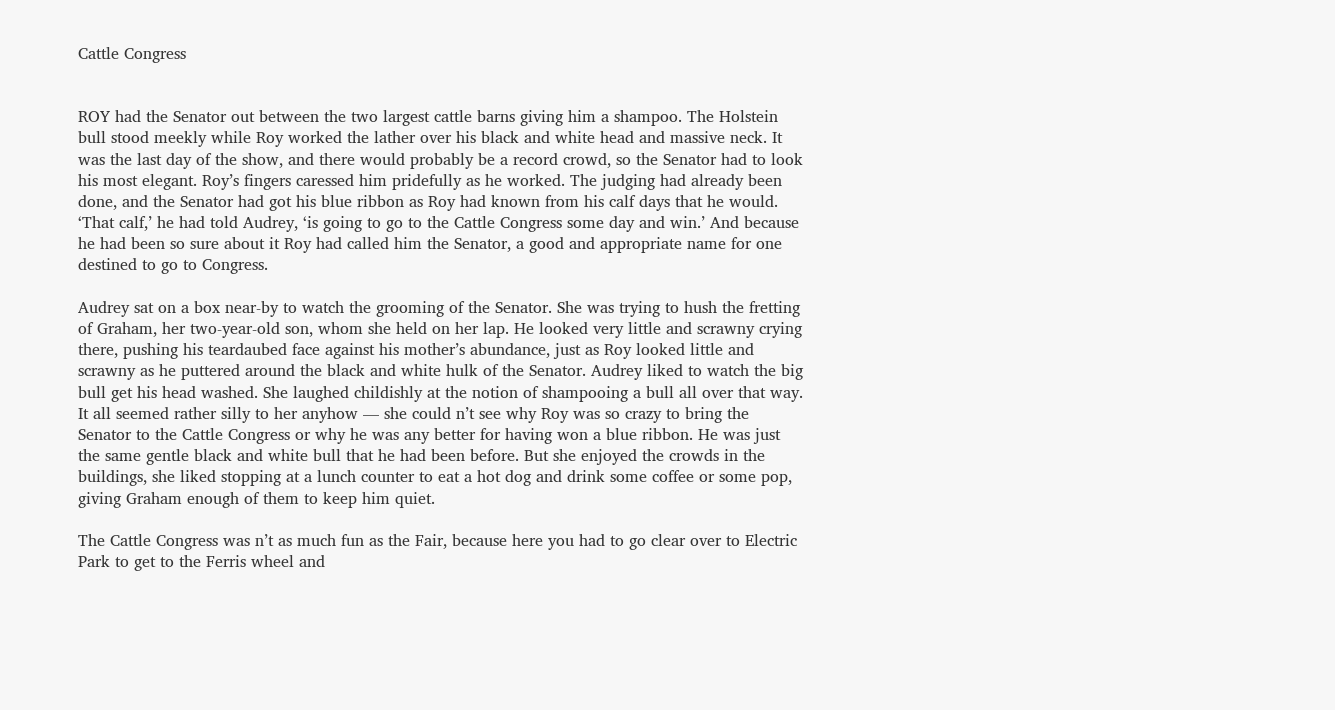Cattle Congress


ROY had the Senator out between the two largest cattle barns giving him a shampoo. The Holstein bull stood meekly while Roy worked the lather over his black and white head and massive neck. It was the last day of the show, and there would probably be a record crowd, so the Senator had to look his most elegant. Roy’s fingers caressed him pridefully as he worked. The judging had already been done, and the Senator had got his blue ribbon as Roy had known from his calf days that he would. ‘That calf,’ he had told Audrey, ‘is going to go to the Cattle Congress some day and win.’ And because he had been so sure about it Roy had called him the Senator, a good and appropriate name for one destined to go to Congress.

Audrey sat on a box near-by to watch the grooming of the Senator. She was trying to hush the fretting of Graham, her two-year-old son, whom she held on her lap. He looked very little and scrawny crying there, pushing his teardaubed face against his mother’s abundance, just as Roy looked little and scrawny as he puttered around the black and white hulk of the Senator. Audrey liked to watch the big bull get his head washed. She laughed childishly at the notion of shampooing a bull all over that way. It all seemed rather silly to her anyhow — she could n’t see why Roy was so crazy to bring the Senator to the Cattle Congress or why he was any better for having won a blue ribbon. He was just the same gentle black and white bull that he had been before. But she enjoyed the crowds in the buildings, she liked stopping at a lunch counter to eat a hot dog and drink some coffee or some pop, giving Graham enough of them to keep him quiet.

The Cattle Congress was n’t as much fun as the Fair, because here you had to go clear over to Electric Park to get to the Ferris wheel and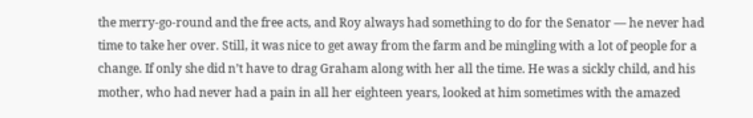the merry-go-round and the free acts, and Roy always had something to do for the Senator — he never had time to take her over. Still, it was nice to get away from the farm and be mingling with a lot of people for a change. If only she did n’t have to drag Graham along with her all the time. He was a sickly child, and his mother, who had never had a pain in all her eighteen years, looked at him sometimes with the amazed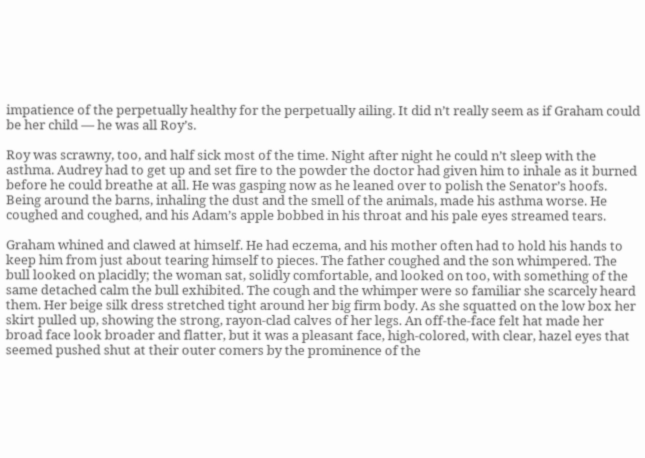impatience of the perpetually healthy for the perpetually ailing. It did n’t really seem as if Graham could be her child — he was all Roy’s.

Roy was scrawny, too, and half sick most of the time. Night after night he could n’t sleep with the asthma. Audrey had to get up and set fire to the powder the doctor had given him to inhale as it burned before he could breathe at all. He was gasping now as he leaned over to polish the Senator’s hoofs. Being around the barns, inhaling the dust and the smell of the animals, made his asthma worse. He coughed and coughed, and his Adam’s apple bobbed in his throat and his pale eyes streamed tears.

Graham whined and clawed at himself. He had eczema, and his mother often had to hold his hands to keep him from just about tearing himself to pieces. The father coughed and the son whimpered. The bull looked on placidly; the woman sat, solidly comfortable, and looked on too, with something of the same detached calm the bull exhibited. The cough and the whimper were so familiar she scarcely heard them. Her beige silk dress stretched tight around her big firm body. As she squatted on the low box her skirt pulled up, showing the strong, rayon-clad calves of her legs. An off-the-face felt hat made her broad face look broader and flatter, but it was a pleasant face, high-colored, with clear, hazel eyes that seemed pushed shut at their outer comers by the prominence of the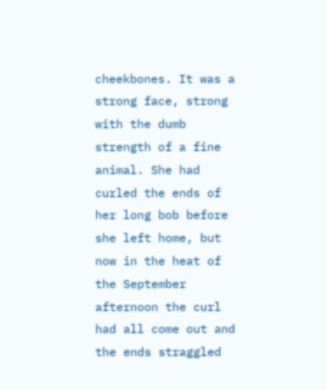cheekbones. It was a strong face, strong with the dumb strength of a fine animal. She had curled the ends of her long bob before she left home, but now in the heat of the September afternoon the curl had all come out and the ends straggled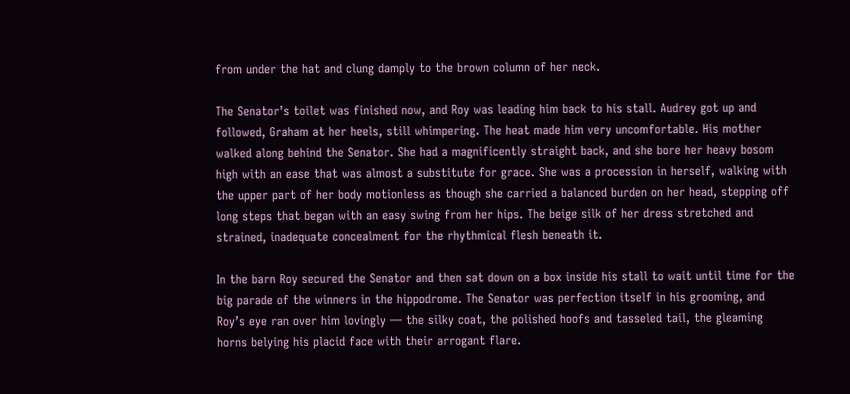from under the hat and clung damply to the brown column of her neck.

The Senator’s toilet was finished now, and Roy was leading him back to his stall. Audrey got up and followed, Graham at her heels, still whimpering. The heat made him very uncomfortable. His mother walked along behind the Senator. She had a magnificently straight back, and she bore her heavy bosom high with an ease that was almost a substitute for grace. She was a procession in herself, walking with the upper part of her body motionless as though she carried a balanced burden on her head, stepping off long steps that began with an easy swing from her hips. The beige silk of her dress stretched and strained, inadequate concealment for the rhythmical flesh beneath it.

In the barn Roy secured the Senator and then sat down on a box inside his stall to wait until time for the big parade of the winners in the hippodrome. The Senator was perfection itself in his grooming, and Roy’s eye ran over him lovingly — the silky coat, the polished hoofs and tasseled tail, the gleaming horns belying his placid face with their arrogant flare.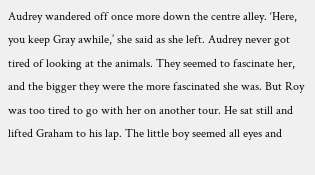Audrey wandered off once more down the centre alley. ‘Here, you keep Gray awhile,’ she said as she left. Audrey never got tired of looking at the animals. They seemed to fascinate her, and the bigger they were the more fascinated she was. But Roy was too tired to go with her on another tour. He sat still and lifted Graham to his lap. The little boy seemed all eyes and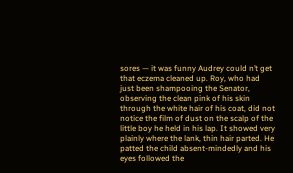sores — it was funny Audrey could n’t get that eczema cleaned up. Roy, who had just been shampooing the Senator, observing the clean pink of his skin through the white hair of his coat, did not notice the film of dust on the scalp of the little boy he held in his lap. It showed very plainly where the lank, thin hair parted. He patted the child absent-mindedly and his eyes followed the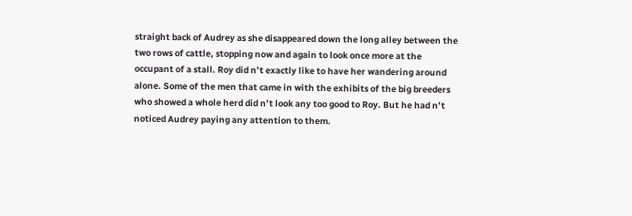straight back of Audrey as she disappeared down the long alley between the two rows of cattle, stopping now and again to look once more at the occupant of a stall. Roy did n’t exactly like to have her wandering around alone. Some of the men that came in with the exhibits of the big breeders who showed a whole herd did n’t look any too good to Roy. But he had n’t noticed Audrey paying any attention to them.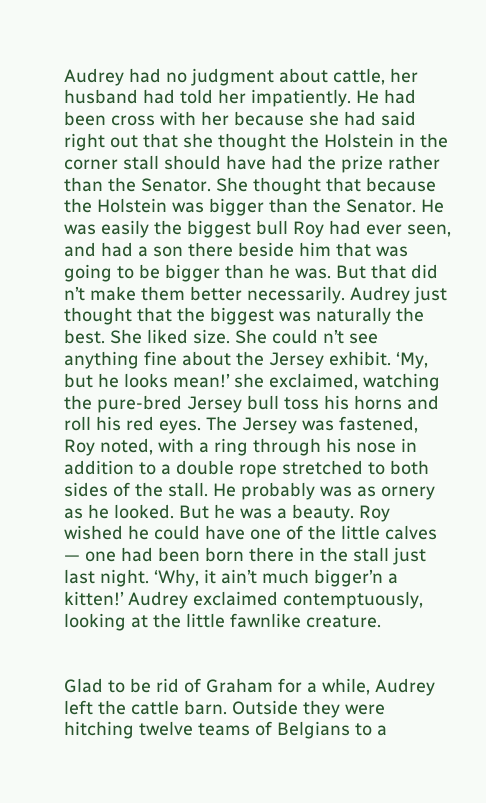Audrey had no judgment about cattle, her husband had told her impatiently. He had been cross with her because she had said right out that she thought the Holstein in the corner stall should have had the prize rather than the Senator. She thought that because the Holstein was bigger than the Senator. He was easily the biggest bull Roy had ever seen, and had a son there beside him that was going to be bigger than he was. But that did n’t make them better necessarily. Audrey just thought that the biggest was naturally the best. She liked size. She could n’t see anything fine about the Jersey exhibit. ‘My, but he looks mean!’ she exclaimed, watching the pure-bred Jersey bull toss his horns and roll his red eyes. The Jersey was fastened, Roy noted, with a ring through his nose in addition to a double rope stretched to both sides of the stall. He probably was as ornery as he looked. But he was a beauty. Roy wished he could have one of the little calves — one had been born there in the stall just last night. ‘Why, it ain’t much bigger’n a kitten!’ Audrey exclaimed contemptuously, looking at the little fawnlike creature.


Glad to be rid of Graham for a while, Audrey left the cattle barn. Outside they were hitching twelve teams of Belgians to a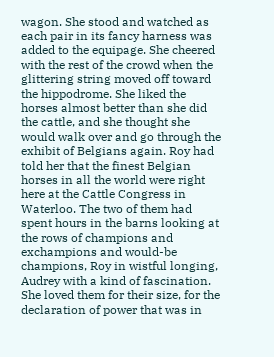wagon. She stood and watched as each pair in its fancy harness was added to the equipage. She cheered with the rest of the crowd when the glittering string moved off toward the hippodrome. She liked the horses almost better than she did the cattle, and she thought she would walk over and go through the exhibit of Belgians again. Roy had told her that the finest Belgian horses in all the world were right here at the Cattle Congress in Waterloo. The two of them had spent hours in the barns looking at the rows of champions and exchampions and would-be champions, Roy in wistful longing, Audrey with a kind of fascination. She loved them for their size, for the declaration of power that was in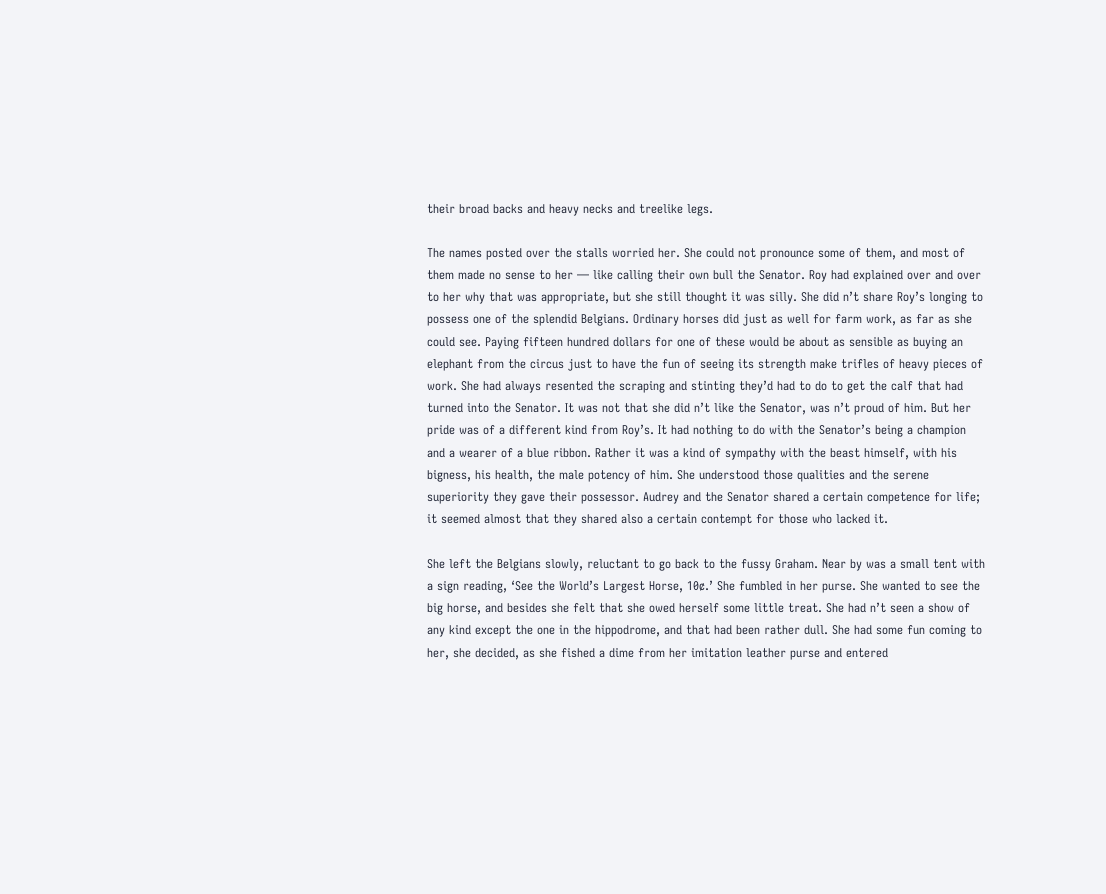their broad backs and heavy necks and treelike legs.

The names posted over the stalls worried her. She could not pronounce some of them, and most of them made no sense to her — like calling their own bull the Senator. Roy had explained over and over to her why that was appropriate, but she still thought it was silly. She did n’t share Roy’s longing to possess one of the splendid Belgians. Ordinary horses did just as well for farm work, as far as she could see. Paying fifteen hundred dollars for one of these would be about as sensible as buying an elephant from the circus just to have the fun of seeing its strength make trifles of heavy pieces of work. She had always resented the scraping and stinting they’d had to do to get the calf that had turned into the Senator. It was not that she did n’t like the Senator, was n’t proud of him. But her pride was of a different kind from Roy’s. It had nothing to do with the Senator’s being a champion and a wearer of a blue ribbon. Rather it was a kind of sympathy with the beast himself, with his bigness, his health, the male potency of him. She understood those qualities and the serene superiority they gave their possessor. Audrey and the Senator shared a certain competence for life; it seemed almost that they shared also a certain contempt for those who lacked it.

She left the Belgians slowly, reluctant to go back to the fussy Graham. Near by was a small tent with a sign reading, ‘See the World’s Largest Horse, 10ȼ.’ She fumbled in her purse. She wanted to see the big horse, and besides she felt that she owed herself some little treat. She had n’t seen a show of any kind except the one in the hippodrome, and that had been rather dull. She had some fun coming to her, she decided, as she fished a dime from her imitation leather purse and entered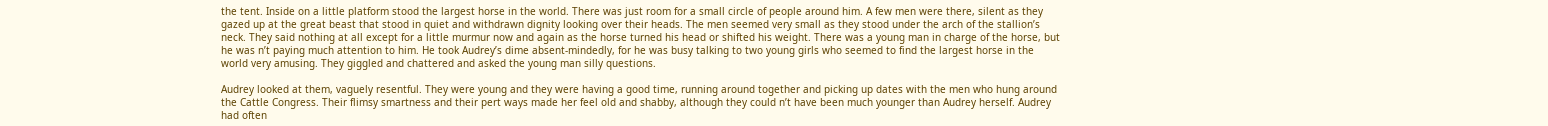the tent. Inside on a little platform stood the largest horse in the world. There was just room for a small circle of people around him. A few men were there, silent as they gazed up at the great beast that stood in quiet and withdrawn dignity looking over their heads. The men seemed very small as they stood under the arch of the stallion’s neck. They said nothing at all except for a little murmur now and again as the horse turned his head or shifted his weight. There was a young man in charge of the horse, but he was n’t paying much attention to him. He took Audrey’s dime absent-mindedly, for he was busy talking to two young girls who seemed to find the largest horse in the world very amusing. They giggled and chattered and asked the young man silly questions.

Audrey looked at them, vaguely resentful. They were young and they were having a good time, running around together and picking up dates with the men who hung around the Cattle Congress. Their flimsy smartness and their pert ways made her feel old and shabby, although they could n’t have been much younger than Audrey herself. Audrey had often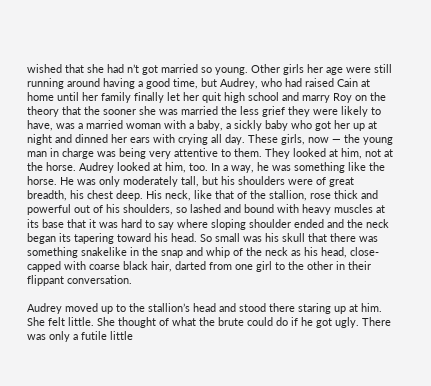wished that she had n’t got married so young. Other girls her age were still running around having a good time, but Audrey, who had raised Cain at home until her family finally let her quit high school and marry Roy on the theory that the sooner she was married the less grief they were likely to have, was a married woman with a baby, a sickly baby who got her up at night and dinned her ears with crying all day. These girls, now — the young man in charge was being very attentive to them. They looked at him, not at the horse. Audrey looked at him, too. In a way, he was something like the horse. He was only moderately tall, but his shoulders were of great breadth, his chest deep. His neck, like that of the stallion, rose thick and powerful out of his shoulders, so lashed and bound with heavy muscles at its base that it was hard to say where sloping shoulder ended and the neck began its tapering toward his head. So small was his skull that there was something snakelike in the snap and whip of the neck as his head, close-capped with coarse black hair, darted from one girl to the other in their flippant conversation.

Audrey moved up to the stallion’s head and stood there staring up at him. She felt little. She thought of what the brute could do if he got ugly. There was only a futile little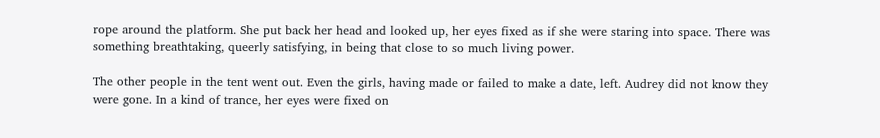rope around the platform. She put back her head and looked up, her eyes fixed as if she were staring into space. There was something breathtaking, queerly satisfying, in being that close to so much living power.

The other people in the tent went out. Even the girls, having made or failed to make a date, left. Audrey did not know they were gone. In a kind of trance, her eyes were fixed on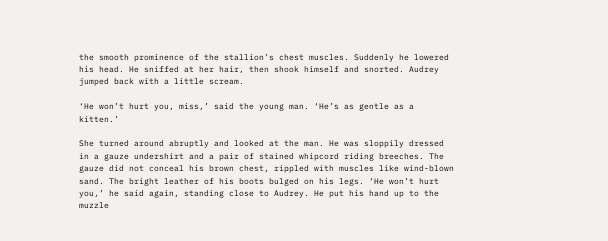the smooth prominence of the stallion’s chest muscles. Suddenly he lowered his head. He sniffed at her hair, then shook himself and snorted. Audrey jumped back with a little scream.

‘He won’t hurt you, miss,’ said the young man. ‘He’s as gentle as a kitten.’

She turned around abruptly and looked at the man. He was sloppily dressed in a gauze undershirt and a pair of stained whipcord riding breeches. The gauze did not conceal his brown chest, rippled with muscles like wind-blown sand. The bright leather of his boots bulged on his legs. ‘He won’t hurt you,’ he said again, standing close to Audrey. He put his hand up to the muzzle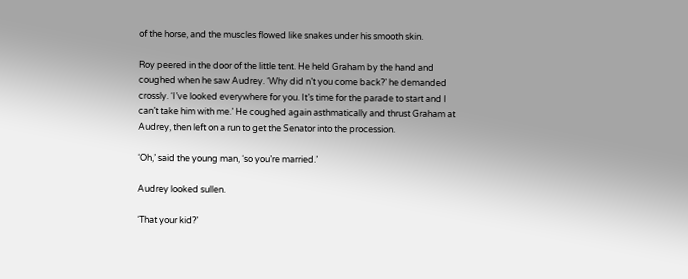of the horse, and the muscles flowed like snakes under his smooth skin.

Roy peered in the door of the little tent. He held Graham by the hand and coughed when he saw Audrey. ‘Why did n’t you come back?’ he demanded crossly. ‘I’ve looked everywhere for you. It’s time for the parade to start and I can’t take him with me.’ He coughed again asthmatically and thrust Graham at Audrey, then left on a run to get the Senator into the procession.

‘Oh,’ said the young man, ‘so you’re married.’

Audrey looked sullen.

‘That your kid?’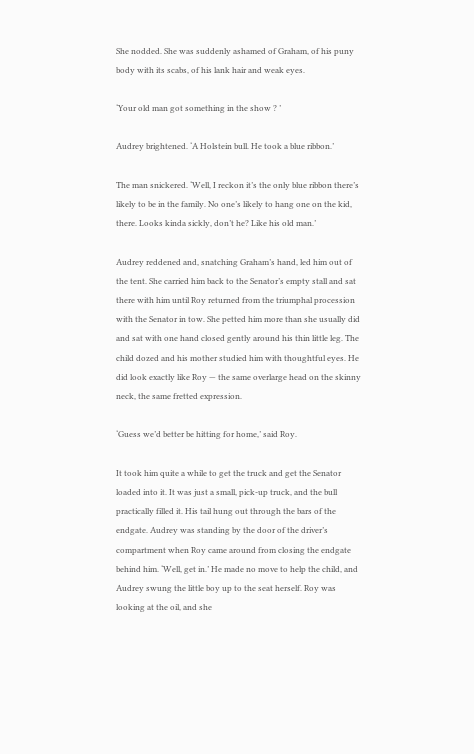She nodded. She was suddenly ashamed of Graham, of his puny body with its scabs, of his lank hair and weak eyes.

‘Your old man got something in the show ? ’

Audrey brightened. ‘A Holstein bull. He took a blue ribbon.’

The man snickered. ‘Well, I reckon it’s the only blue ribbon there’s likely to be in the family. No one’s likely to hang one on the kid, there. Looks kinda sickly, don’t he? Like his old man.’

Audrey reddened and, snatching Graham’s hand, led him out of the tent. She carried him back to the Senator’s empty stall and sat there with him until Roy returned from the triumphal procession with the Senator in tow. She petted him more than she usually did and sat with one hand closed gently around his thin little leg. The child dozed and his mother studied him with thoughtful eyes. He did look exactly like Roy — the same overlarge head on the skinny neck, the same fretted expression.

‘Guess we’d better be hitting for home,’ said Roy.

It took him quite a while to get the truck and get the Senator loaded into it. It was just a small, pick-up truck, and the bull practically filled it. His tail hung out through the bars of the endgate. Audrey was standing by the door of the driver’s compartment when Roy came around from closing the endgate behind him. ‘Well, get in.’ He made no move to help the child, and Audrey swung the little boy up to the seat herself. Roy was looking at the oil, and she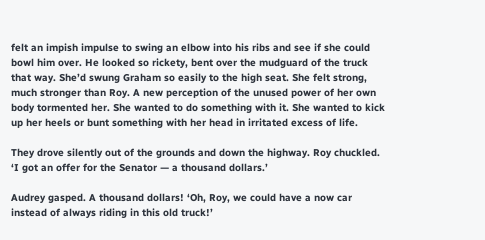felt an impish impulse to swing an elbow into his ribs and see if she could bowl him over. He looked so rickety, bent over the mudguard of the truck that way. She’d swung Graham so easily to the high seat. She felt strong, much stronger than Roy. A new perception of the unused power of her own body tormented her. She wanted to do something with it. She wanted to kick up her heels or bunt something with her head in irritated excess of life.

They drove silently out of the grounds and down the highway. Roy chuckled. ‘I got an offer for the Senator — a thousand dollars.’

Audrey gasped. A thousand dollars! ‘Oh, Roy, we could have a now car instead of always riding in this old truck!’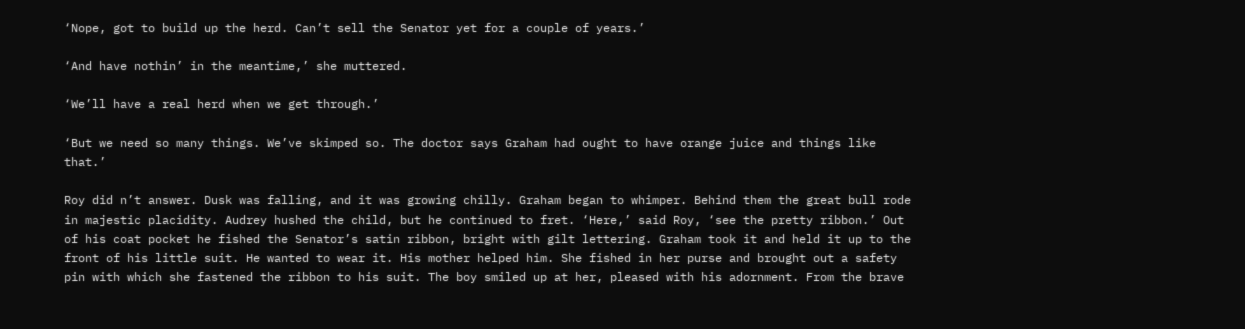‘Nope, got to build up the herd. Can’t sell the Senator yet for a couple of years.’

‘And have nothin’ in the meantime,’ she muttered.

‘We’ll have a real herd when we get through.’

‘But we need so many things. We’ve skimped so. The doctor says Graham had ought to have orange juice and things like that.’

Roy did n’t answer. Dusk was falling, and it was growing chilly. Graham began to whimper. Behind them the great bull rode in majestic placidity. Audrey hushed the child, but he continued to fret. ‘Here,’ said Roy, ‘see the pretty ribbon.’ Out of his coat pocket he fished the Senator’s satin ribbon, bright with gilt lettering. Graham took it and held it up to the front of his little suit. He wanted to wear it. His mother helped him. She fished in her purse and brought out a safety pin with which she fastened the ribbon to his suit. The boy smiled up at her, pleased with his adornment. From the brave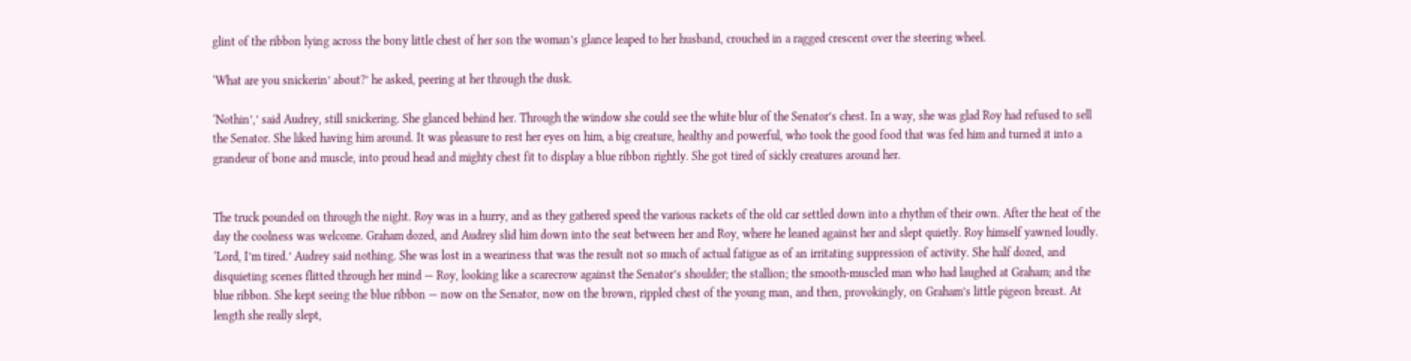glint of the ribbon lying across the bony little chest of her son the woman’s glance leaped to her husband, crouched in a ragged crescent over the steering wheel.

‘What are you snickerin’ about?’ he asked, peering at her through the dusk.

‘Nothin’,’ said Audrey, still snickering. She glanced behind her. Through the window she could see the white blur of the Senator’s chest. In a way, she was glad Roy had refused to sell the Senator. She liked having him around. It was pleasure to rest her eyes on him, a big creature, healthy and powerful, who took the good food that was fed him and turned it into a grandeur of bone and muscle, into proud head and mighty chest fit to display a blue ribbon rightly. She got tired of sickly creatures around her.


The truck pounded on through the night. Roy was in a hurry, and as they gathered speed the various rackets of the old car settled down into a rhythm of their own. After the heat of the day the coolness was welcome. Graham dozed, and Audrey slid him down into the seat between her and Roy, where he leaned against her and slept quietly. Roy himself yawned loudly. ‘Lord, I’m tired.’ Audrey said nothing. She was lost in a weariness that was the result not so much of actual fatigue as of an irritating suppression of activity. She half dozed, and disquieting scenes flitted through her mind — Roy, looking like a scarecrow against the Senator’s shoulder; the stallion; the smooth-muscled man who had laughed at Graham; and the blue ribbon. She kept seeing the blue ribbon — now on the Senator, now on the brown, rippled chest of the young man, and then, provokingly, on Graham’s little pigeon breast. At length she really slept,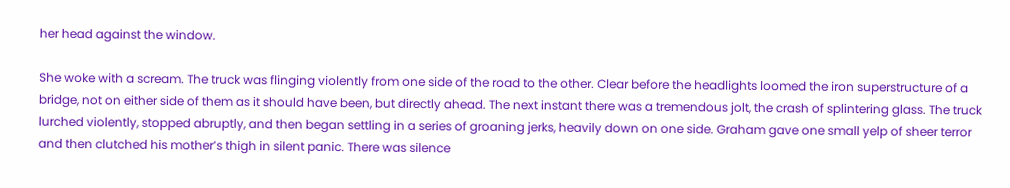her head against the window.

She woke with a scream. The truck was flinging violently from one side of the road to the other. Clear before the headlights loomed the iron superstructure of a bridge, not on either side of them as it should have been, but directly ahead. The next instant there was a tremendous jolt, the crash of splintering glass. The truck lurched violently, stopped abruptly, and then began settling in a series of groaning jerks, heavily down on one side. Graham gave one small yelp of sheer terror and then clutched his mother’s thigh in silent panic. There was silence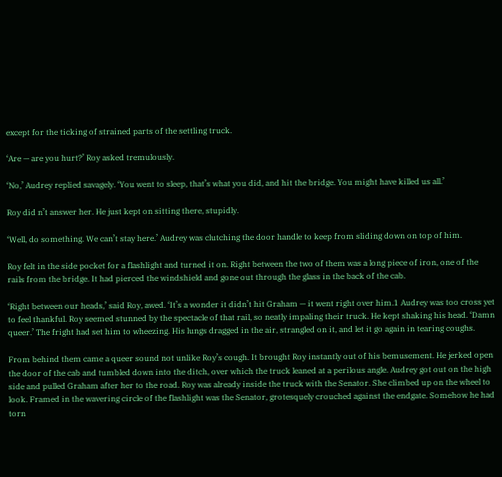except for the ticking of strained parts of the settling truck.

‘Are — are you hurt?’ Roy asked tremulously.

‘No,’ Audrey replied savagely. ‘You went to sleep, that’s what you did, and hit the bridge. You might have killed us all.’

Roy did n’t answer her. He just kept on sitting there, stupidly.

‘Well, do something. We can’t stay here.’ Audrey was clutching the door handle to keep from sliding down on top of him.

Roy felt in the side pocket for a flashlight and turned it on. Right between the two of them was a long piece of iron, one of the rails from the bridge. It had pierced the windshield and gone out through the glass in the back of the cab.

‘Right between our heads,’ said Roy, awed. ‘It’s a wonder it didn’t hit Graham — it went right over him.1 Audrey was too cross yet to feel thankful. Roy seemed stunned by the spectacle of that rail, so neatly impaling their truck. He kept shaking his head. ‘Damn queer.’ The fright had set him to wheezing. His lungs dragged in the air, strangled on it, and let it go again in tearing coughs.

From behind them came a queer sound not unlike Roy’s cough. It brought Roy instantly out of his bemusement. He jerked open the door of the cab and tumbled down into the ditch, over which the truck leaned at a perilous angle. Audrey got out on the high side and pulled Graham after her to the road. Roy was already inside the truck with the Senator. She climbed up on the wheel to look. Framed in the wavering circle of the flashlight was the Senator, grotesquely crouched against the endgate. Somehow he had torn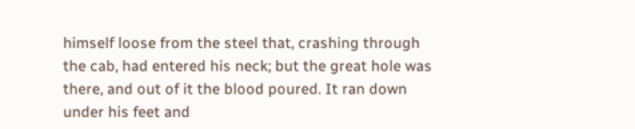himself loose from the steel that, crashing through the cab, had entered his neck; but the great hole was there, and out of it the blood poured. It ran down under his feet and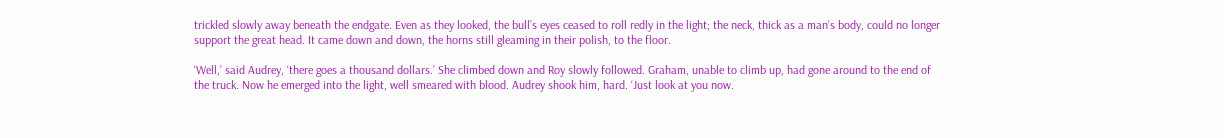trickled slowly away beneath the endgate. Even as they looked, the bull’s eyes ceased to roll redly in the light; the neck, thick as a man’s body, could no longer support the great head. It came down and down, the horns still gleaming in their polish, to the floor.

‘Well,’ said Audrey, ‘there goes a thousand dollars.’ She climbed down and Roy slowly followed. Graham, unable to climb up, had gone around to the end of the truck. Now he emerged into the light, well smeared with blood. Audrey shook him, hard. ‘Just look at you now.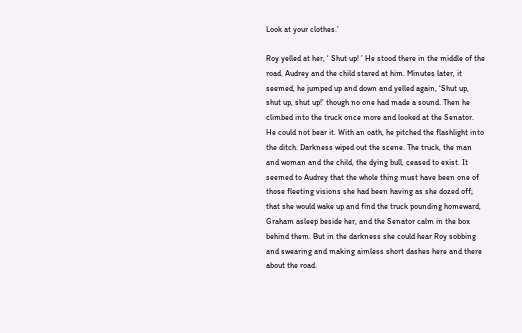Look at your clothes.’

Roy yelled at her, ‘ Shut up! ’ He stood there in the middle of the road. Audrey and the child stared at him. Minutes later, it seemed, he jumped up and down and yelled again, ‘Shut up, shut up, shut up!’ though no one had made a sound. Then he climbed into the truck once more and looked at the Senator. He could not bear it. With an oath, he pitched the flashlight into the ditch. Darkness wiped out the scene. The truck, the man and woman and the child, the dying bull, ceased to exist. It seemed to Audrey that the whole thing must have been one of those fleeting visions she had been having as she dozed off; that she would wake up and find the truck pounding homeward, Graham asleep beside her, and the Senator calm in the box behind them. But in the darkness she could hear Roy sobbing and swearing and making aimless short dashes here and there about the road.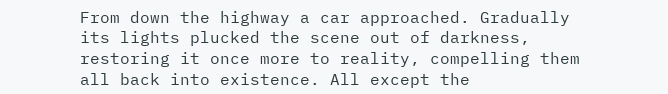From down the highway a car approached. Gradually its lights plucked the scene out of darkness, restoring it once more to reality, compelling them all back into existence. All except the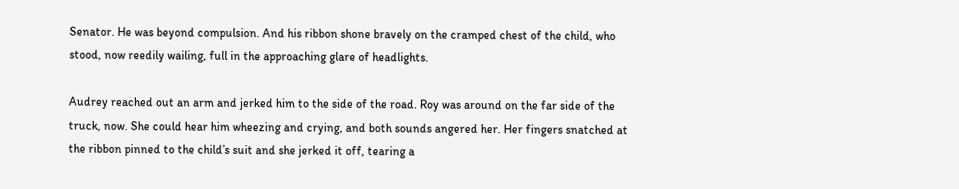Senator. He was beyond compulsion. And his ribbon shone bravely on the cramped chest of the child, who stood, now reedily wailing, full in the approaching glare of headlights.

Audrey reached out an arm and jerked him to the side of the road. Roy was around on the far side of the truck, now. She could hear him wheezing and crying, and both sounds angered her. Her fingers snatched at the ribbon pinned to the child’s suit and she jerked it off, tearing a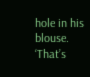hole in his blouse. ‘That’s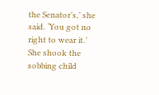the Senator’s,’ she said. ‘You got no right to wear it.’ She shook the sobbing child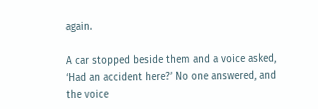again.

A car stopped beside them and a voice asked, ‘Had an accident here?’ No one answered, and the voice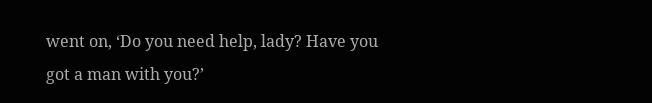went on, ‘Do you need help, lady? Have you got a man with you?’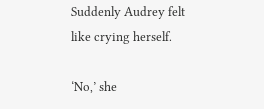Suddenly Audrey felt like crying herself.

‘No,’ she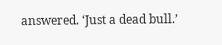answered. ‘Just a dead bull.’